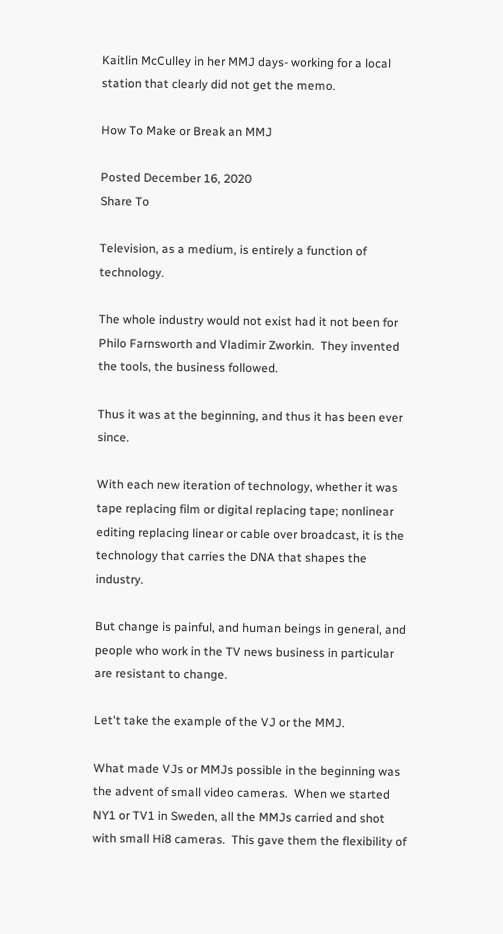Kaitlin McCulley in her MMJ days- working for a local station that clearly did not get the memo.

How To Make or Break an MMJ

Posted December 16, 2020
Share To

Television, as a medium, is entirely a function of technology.

The whole industry would not exist had it not been for Philo Farnsworth and Vladimir Zworkin.  They invented the tools, the business followed.

Thus it was at the beginning, and thus it has been ever since.

With each new iteration of technology, whether it was tape replacing film or digital replacing tape; nonlinear editing replacing linear or cable over broadcast, it is the technology that carries the DNA that shapes the industry.

But change is painful, and human beings in general, and people who work in the TV news business in particular are resistant to change.

Let't take the example of the VJ or the MMJ.

What made VJs or MMJs possible in the beginning was the advent of small video cameras.  When we started NY1 or TV1 in Sweden, all the MMJs carried and shot with small Hi8 cameras.  This gave them the flexibility of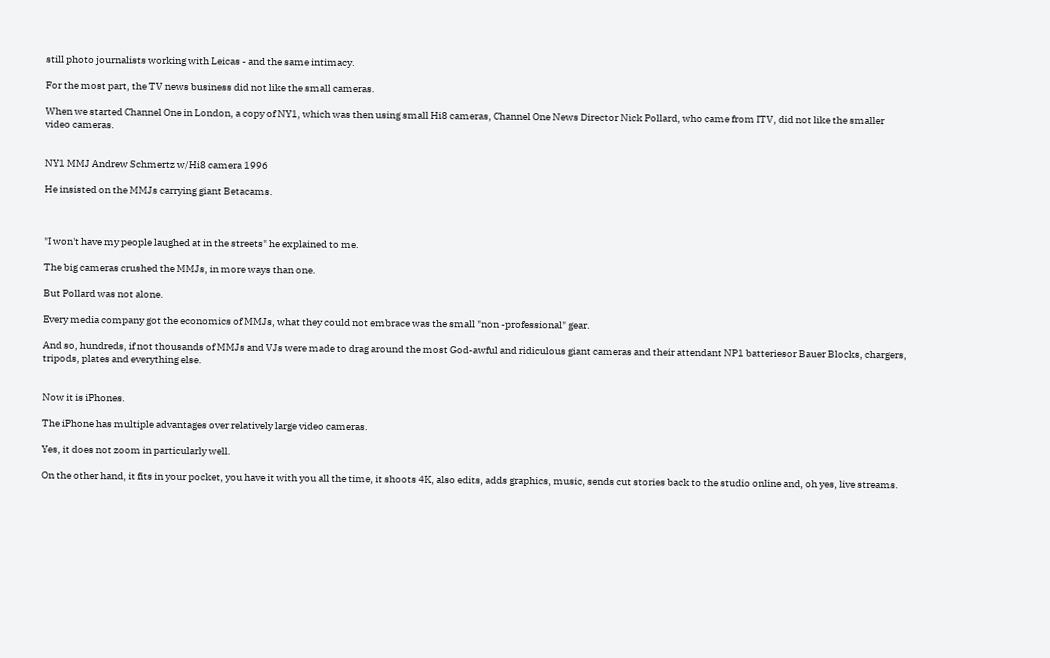still photo journalists working with Leicas - and the same intimacy.

For the most part, the TV news business did not like the small cameras.

When we started Channel One in London, a copy of NY1, which was then using small Hi8 cameras, Channel One News Director Nick Pollard, who came from ITV, did not like the smaller video cameras.


NY1 MMJ Andrew Schmertz w/Hi8 camera 1996

He insisted on the MMJs carrying giant Betacams.



"I won't have my people laughed at in the streets" he explained to me.

The big cameras crushed the MMJs, in more ways than one.

But Pollard was not alone.

Every media company got the economics of MMJs, what they could not embrace was the small "non -professional" gear.

And so, hundreds, if not thousands of MMJs and VJs were made to drag around the most God-awful and ridiculous giant cameras and their attendant NP1 batteriesor Bauer Blocks, chargers, tripods, plates and everything else.


Now it is iPhones.

The iPhone has multiple advantages over relatively large video cameras.

Yes, it does not zoom in particularly well.

On the other hand, it fits in your pocket, you have it with you all the time, it shoots 4K, also edits, adds graphics, music, sends cut stories back to the studio online and, oh yes, live streams.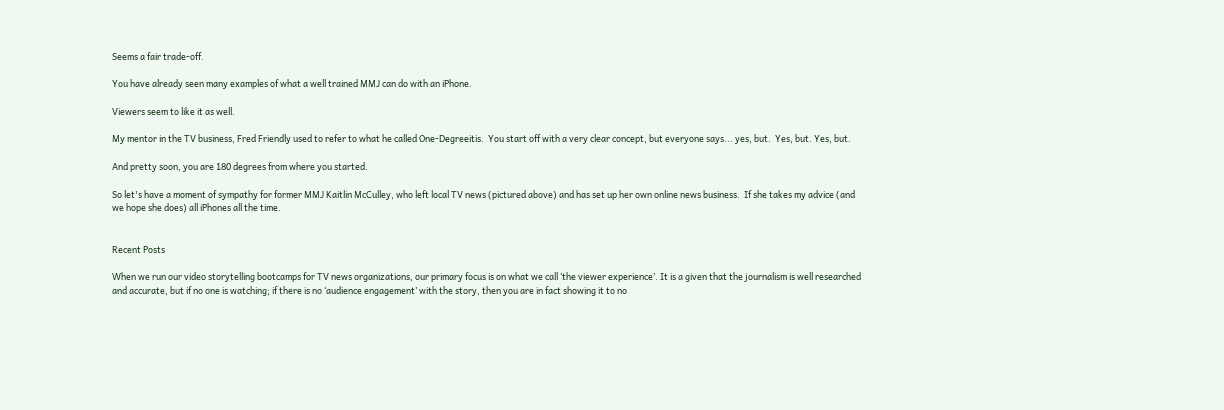Seems a fair trade-off.

You have already seen many examples of what a well trained MMJ can do with an iPhone.

Viewers seem to like it as well.

My mentor in the TV business, Fred Friendly used to refer to what he called One-Degreeitis.  You start off with a very clear concept, but everyone says... yes, but.  Yes, but. Yes, but.

And pretty soon, you are 180 degrees from where you started.

So let's have a moment of sympathy for former MMJ Kaitlin McCulley, who left local TV news (pictured above) and has set up her own online news business.  If she takes my advice (and we hope she does) all iPhones all the time.


Recent Posts

When we run our video storytelling bootcamps for TV news organizations, our primary focus is on what we call ‘the viewer experience’. It is a given that the journalism is well researched and accurate, but if no one is watching; if there is no ‘audience engagement’ with the story, then you are in fact showing it to no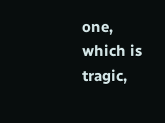one, which is tragic,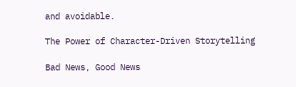and avoidable.

The Power of Character-Driven Storytelling

Bad News, Good News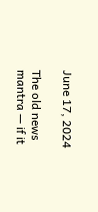June 17, 2024

The old news mantra — if it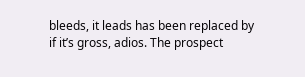bleeds, it leads has been replaced by if it’s gross, adios. The prospect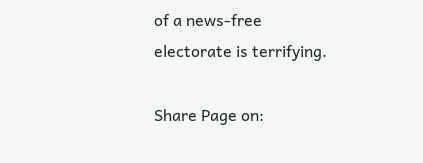of a news-free electorate is terrifying.

Share Page on: